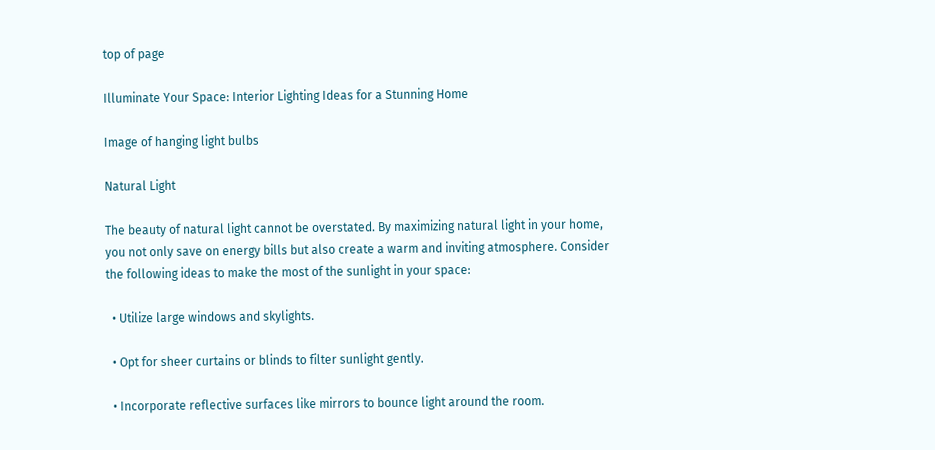top of page

Illuminate Your Space: Interior Lighting Ideas for a Stunning Home

Image of hanging light bulbs

Natural Light

The beauty of natural light cannot be overstated. By maximizing natural light in your home, you not only save on energy bills but also create a warm and inviting atmosphere. Consider the following ideas to make the most of the sunlight in your space:

  • Utilize large windows and skylights.

  • Opt for sheer curtains or blinds to filter sunlight gently.

  • Incorporate reflective surfaces like mirrors to bounce light around the room.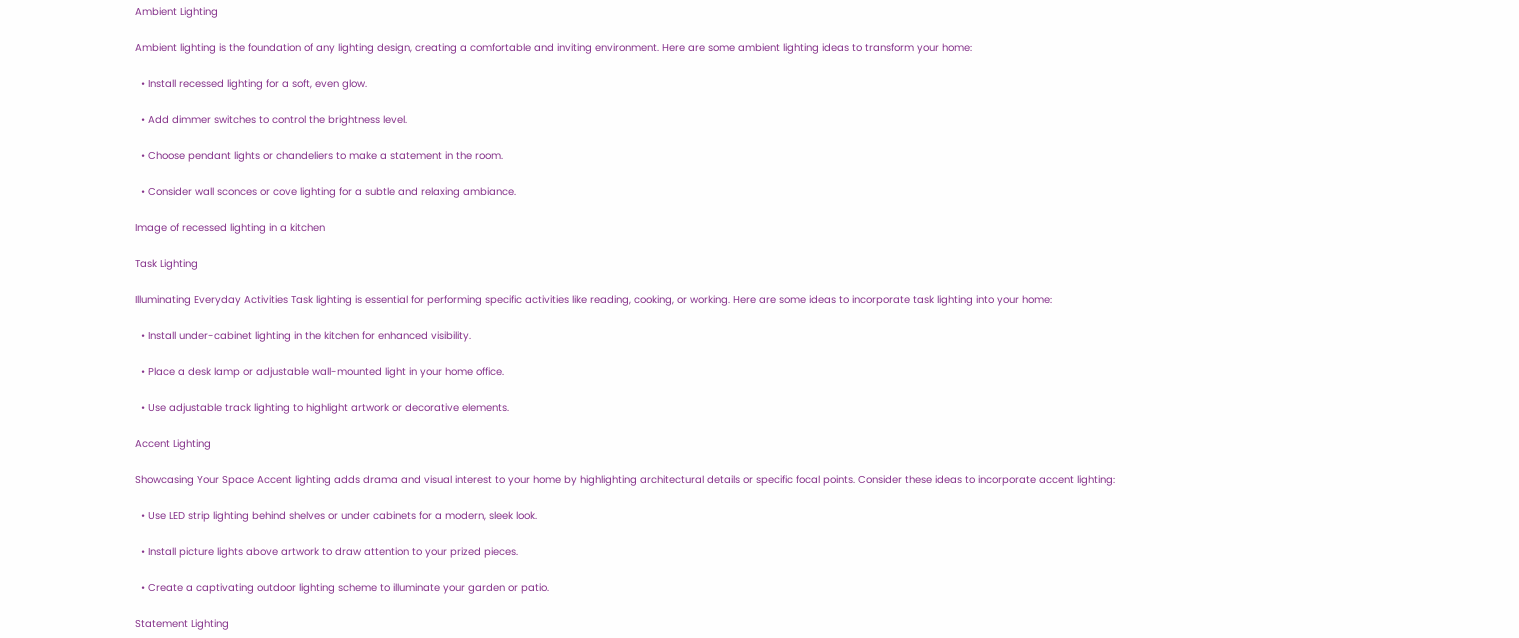Ambient Lighting

Ambient lighting is the foundation of any lighting design, creating a comfortable and inviting environment. Here are some ambient lighting ideas to transform your home:

  • Install recessed lighting for a soft, even glow.

  • Add dimmer switches to control the brightness level.

  • Choose pendant lights or chandeliers to make a statement in the room.

  • Consider wall sconces or cove lighting for a subtle and relaxing ambiance.

Image of recessed lighting in a kitchen

Task Lighting

Illuminating Everyday Activities Task lighting is essential for performing specific activities like reading, cooking, or working. Here are some ideas to incorporate task lighting into your home:

  • Install under-cabinet lighting in the kitchen for enhanced visibility.

  • Place a desk lamp or adjustable wall-mounted light in your home office.

  • Use adjustable track lighting to highlight artwork or decorative elements.

Accent Lighting

Showcasing Your Space Accent lighting adds drama and visual interest to your home by highlighting architectural details or specific focal points. Consider these ideas to incorporate accent lighting:

  • Use LED strip lighting behind shelves or under cabinets for a modern, sleek look.

  • Install picture lights above artwork to draw attention to your prized pieces.

  • Create a captivating outdoor lighting scheme to illuminate your garden or patio.

Statement Lighting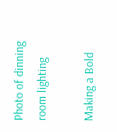Photo of dinning room lighting

Making a Bold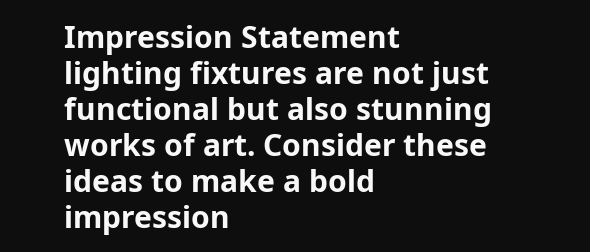Impression Statement lighting fixtures are not just functional but also stunning works of art. Consider these ideas to make a bold impression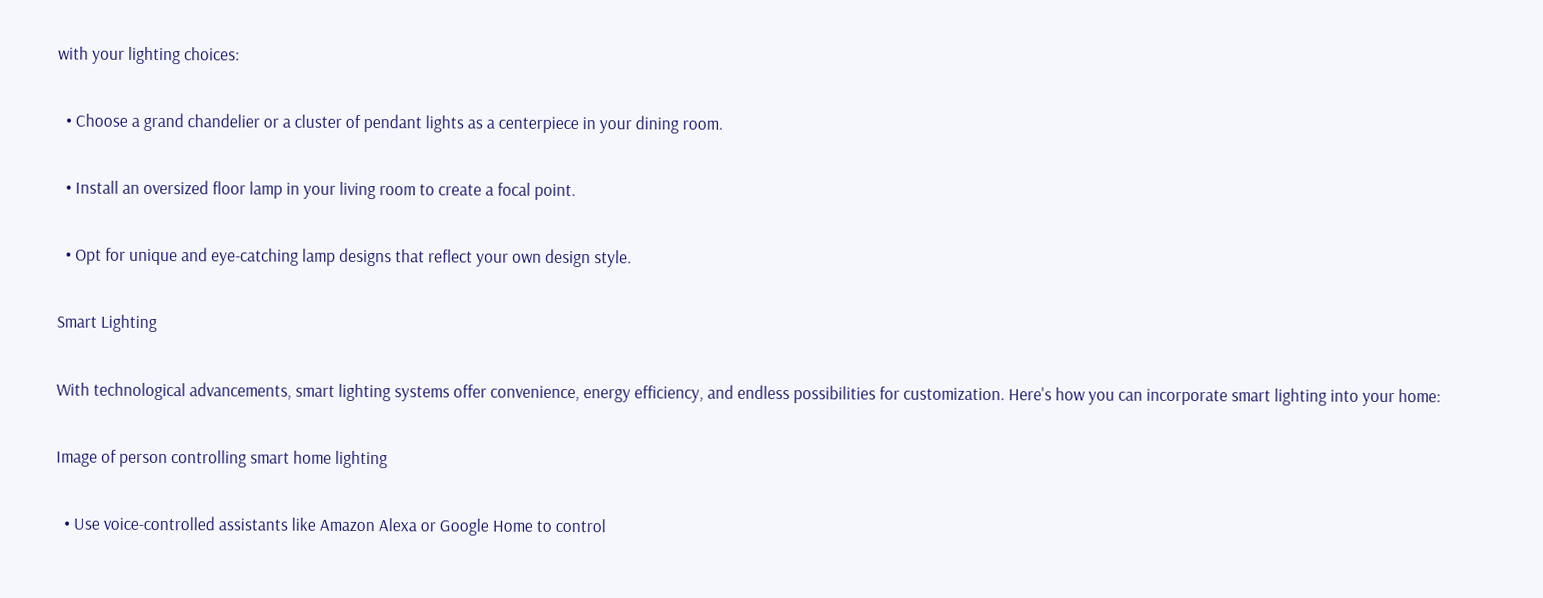with your lighting choices:

  • Choose a grand chandelier or a cluster of pendant lights as a centerpiece in your dining room.

  • Install an oversized floor lamp in your living room to create a focal point.

  • Opt for unique and eye-catching lamp designs that reflect your own design style.

Smart Lighting

With technological advancements, smart lighting systems offer convenience, energy efficiency, and endless possibilities for customization. Here's how you can incorporate smart lighting into your home:

Image of person controlling smart home lighting

  • Use voice-controlled assistants like Amazon Alexa or Google Home to control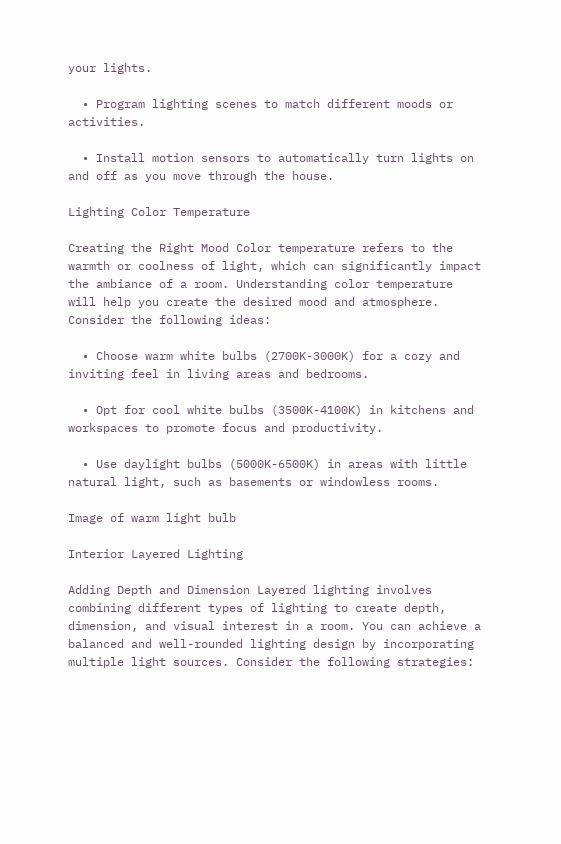your lights.

  • Program lighting scenes to match different moods or activities.

  • Install motion sensors to automatically turn lights on and off as you move through the house.

Lighting Color Temperature

Creating the Right Mood Color temperature refers to the warmth or coolness of light, which can significantly impact the ambiance of a room. Understanding color temperature will help you create the desired mood and atmosphere. Consider the following ideas:

  • Choose warm white bulbs (2700K-3000K) for a cozy and inviting feel in living areas and bedrooms.

  • Opt for cool white bulbs (3500K-4100K) in kitchens and workspaces to promote focus and productivity.

  • Use daylight bulbs (5000K-6500K) in areas with little natural light, such as basements or windowless rooms.

Image of warm light bulb

Interior Layered Lighting

Adding Depth and Dimension Layered lighting involves combining different types of lighting to create depth, dimension, and visual interest in a room. You can achieve a balanced and well-rounded lighting design by incorporating multiple light sources. Consider the following strategies: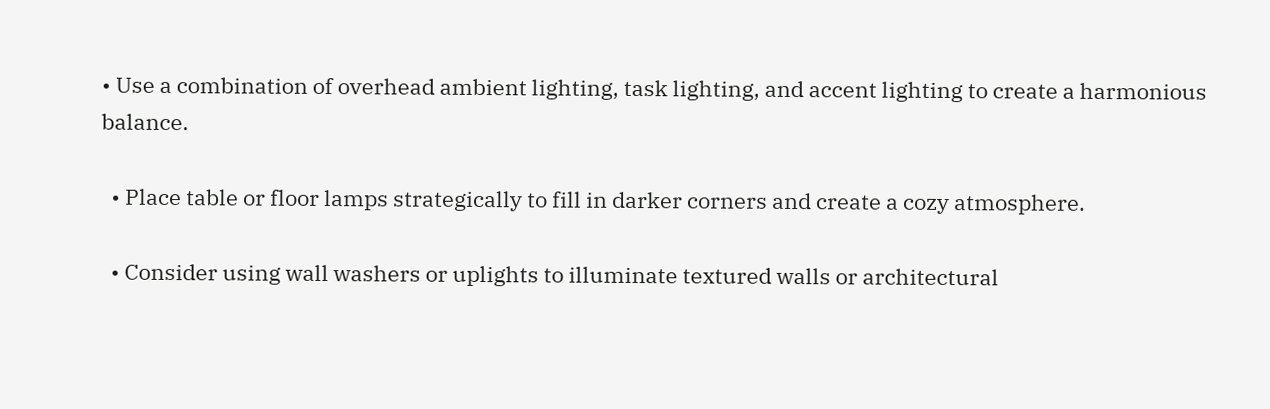• Use a combination of overhead ambient lighting, task lighting, and accent lighting to create a harmonious balance.

  • Place table or floor lamps strategically to fill in darker corners and create a cozy atmosphere.

  • Consider using wall washers or uplights to illuminate textured walls or architectural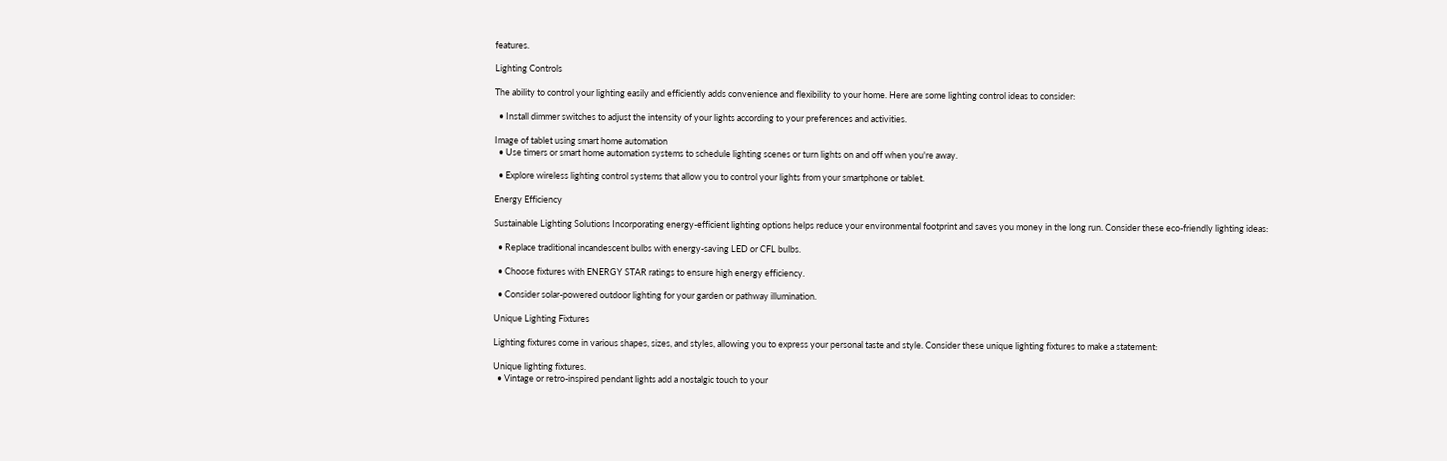features.

Lighting Controls

The ability to control your lighting easily and efficiently adds convenience and flexibility to your home. Here are some lighting control ideas to consider:

  • Install dimmer switches to adjust the intensity of your lights according to your preferences and activities.

Image of tablet using smart home automation
  • Use timers or smart home automation systems to schedule lighting scenes or turn lights on and off when you're away.

  • Explore wireless lighting control systems that allow you to control your lights from your smartphone or tablet.

Energy Efficiency

Sustainable Lighting Solutions Incorporating energy-efficient lighting options helps reduce your environmental footprint and saves you money in the long run. Consider these eco-friendly lighting ideas:

  • Replace traditional incandescent bulbs with energy-saving LED or CFL bulbs.

  • Choose fixtures with ENERGY STAR ratings to ensure high energy efficiency.

  • Consider solar-powered outdoor lighting for your garden or pathway illumination.

Unique Lighting Fixtures

Lighting fixtures come in various shapes, sizes, and styles, allowing you to express your personal taste and style. Consider these unique lighting fixtures to make a statement:

Unique lighting fixtures.
  • Vintage or retro-inspired pendant lights add a nostalgic touch to your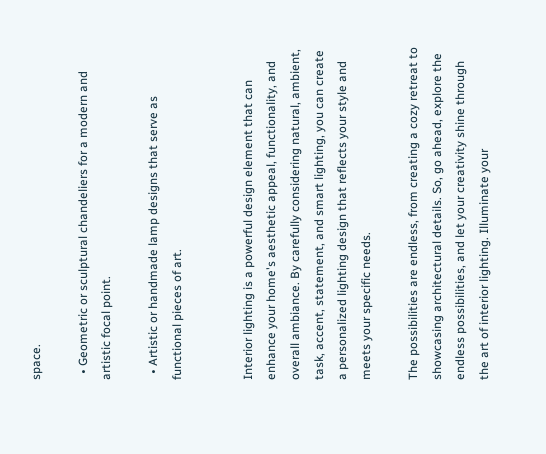space.

  • Geometric or sculptural chandeliers for a modern and artistic focal point.

  • Artistic or handmade lamp designs that serve as functional pieces of art.


Interior lighting is a powerful design element that can enhance your home's aesthetic appeal, functionality, and overall ambiance. By carefully considering natural, ambient, task, accent, statement, and smart lighting, you can create a personalized lighting design that reflects your style and meets your specific needs.

The possibilities are endless, from creating a cozy retreat to showcasing architectural details. So, go ahead, explore the endless possibilities, and let your creativity shine through the art of interior lighting. Illuminate your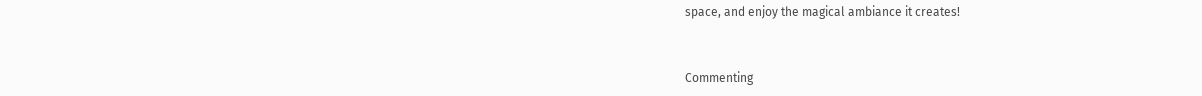space, and enjoy the magical ambiance it creates!


Commenting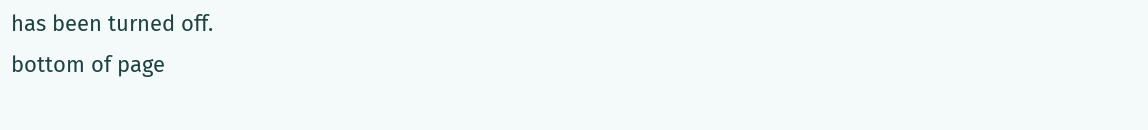has been turned off.
bottom of page